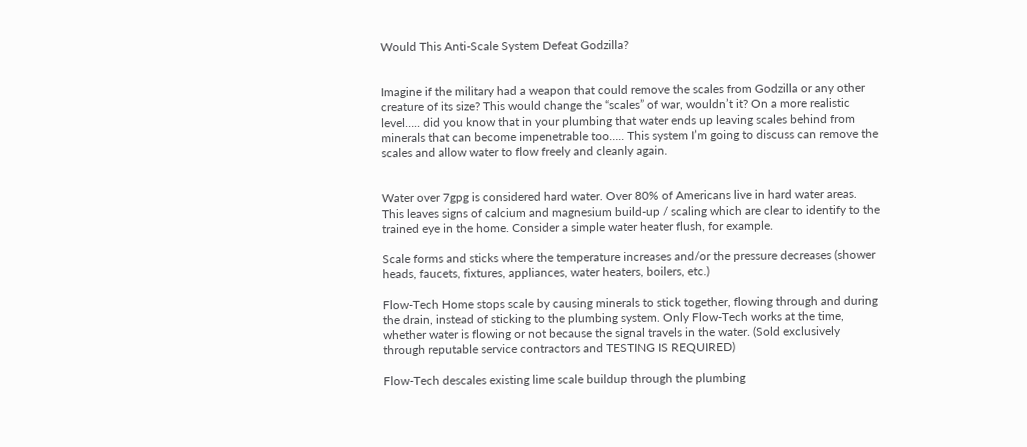Would This Anti-Scale System Defeat Godzilla?


Imagine if the military had a weapon that could remove the scales from Godzilla or any other creature of its size? This would change the “scales” of war, wouldn’t it? On a more realistic level….. did you know that in your plumbing that water ends up leaving scales behind from minerals that can become impenetrable too….. This system I’m going to discuss can remove the scales and allow water to flow freely and cleanly again.


Water over 7gpg is considered hard water. Over 80% of Americans live in hard water areas. This leaves signs of calcium and magnesium build-up / scaling which are clear to identify to the trained eye in the home. Consider a simple water heater flush, for example.

Scale forms and sticks where the temperature increases and/or the pressure decreases (shower heads, faucets, fixtures, appliances, water heaters, boilers, etc.)

Flow-Tech Home stops scale by causing minerals to stick together, flowing through and during the drain, instead of sticking to the plumbing system. Only Flow-Tech works at the time, whether water is flowing or not because the signal travels in the water. (Sold exclusively through reputable service contractors and TESTING IS REQUIRED)

Flow-Tech descales existing lime scale buildup through the plumbing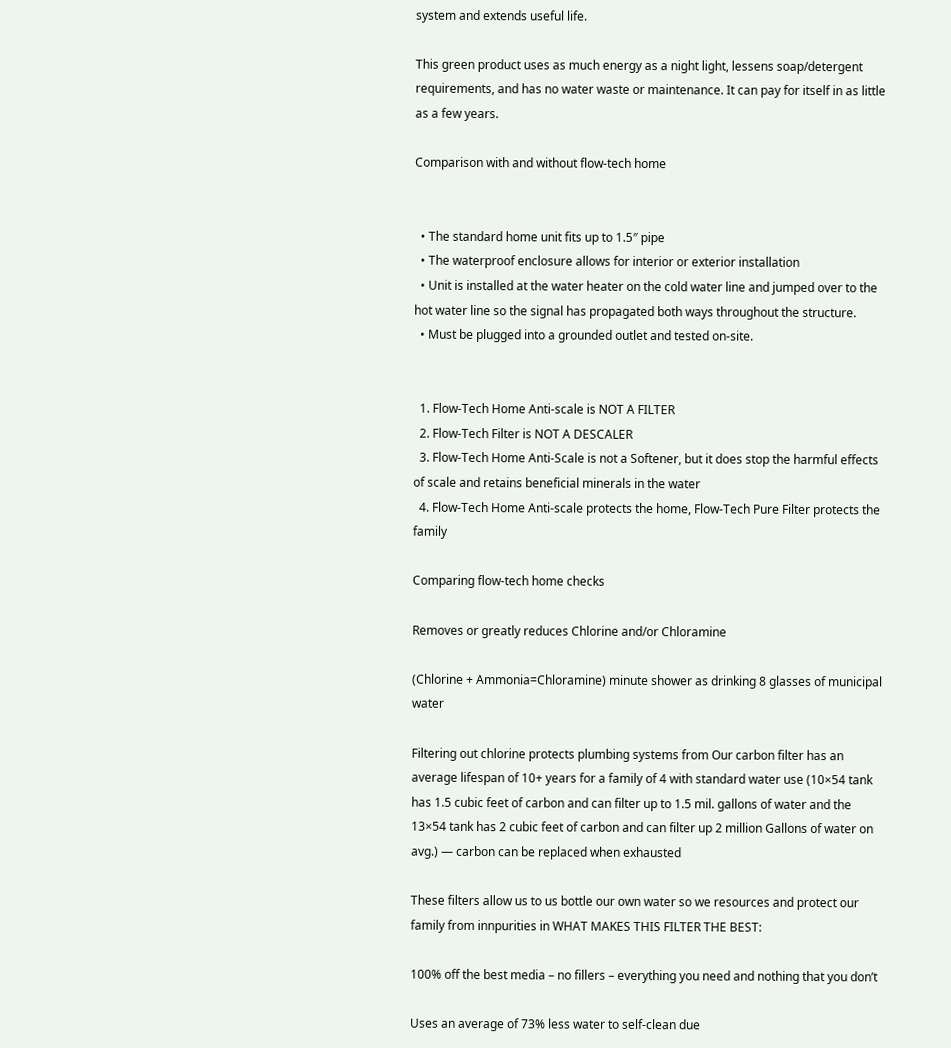system and extends useful life.

This green product uses as much energy as a night light, lessens soap/detergent requirements, and has no water waste or maintenance. It can pay for itself in as little as a few years.

Comparison with and without flow-tech home


  • The standard home unit fits up to 1.5″ pipe
  • The waterproof enclosure allows for interior or exterior installation
  • Unit is installed at the water heater on the cold water line and jumped over to the hot water line so the signal has propagated both ways throughout the structure.
  • Must be plugged into a grounded outlet and tested on-site.


  1. Flow-Tech Home Anti-scale is NOT A FILTER
  2. Flow-Tech Filter is NOT A DESCALER
  3. Flow-Tech Home Anti-Scale is not a Softener, but it does stop the harmful effects of scale and retains beneficial minerals in the water
  4. Flow-Tech Home Anti-scale protects the home, Flow-Tech Pure Filter protects the family

Comparing flow-tech home checks

Removes or greatly reduces Chlorine and/or Chloramine

(Chlorine + Ammonia=Chloramine) minute shower as drinking 8 glasses of municipal water

Filtering out chlorine protects plumbing systems from Our carbon filter has an average lifespan of 10+ years for a family of 4 with standard water use (10×54 tank has 1.5 cubic feet of carbon and can filter up to 1.5 mil. gallons of water and the 13×54 tank has 2 cubic feet of carbon and can filter up 2 million Gallons of water on avg.) — carbon can be replaced when exhausted

These filters allow us to us bottle our own water so we resources and protect our family from innpurities in WHAT MAKES THIS FILTER THE BEST:

100% off the best media – no fillers – everything you need and nothing that you don’t

Uses an average of 73% less water to self-clean due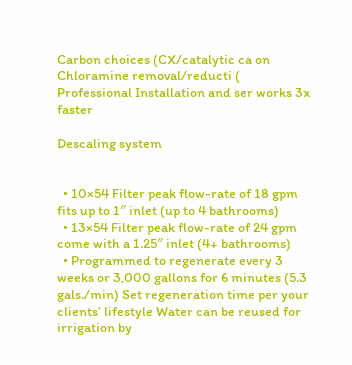Carbon choices (CX/catalytic ca on Chloramine removal/reducti ( Professional Installation and ser works 3x faster

Descaling system


  • 10×54 Filter peak flow-rate of 18 gpm fits up to 1″ inlet (up to 4 bathrooms)
  • 13×54 Filter peak flow-rate of 24 gpm come with a 1.25″ inlet (4+ bathrooms)
  • Programmed to regenerate every 3 weeks or 3,000 gallons for 6 minutes (5.3 gals./min) Set regeneration time per your clients’ lifestyle Water can be reused for irrigation by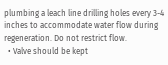plumbing a leach line drilling holes every 3-4 inches to accommodate water flow during regeneration. Do not restrict flow.
  • Valve should be kept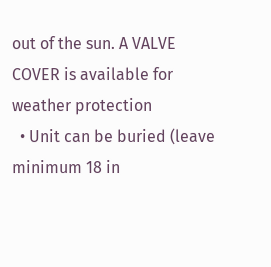out of the sun. A VALVE COVER is available for weather protection
  • Unit can be buried (leave minimum 18 in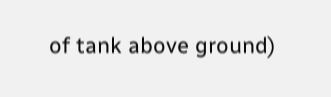of tank above ground)